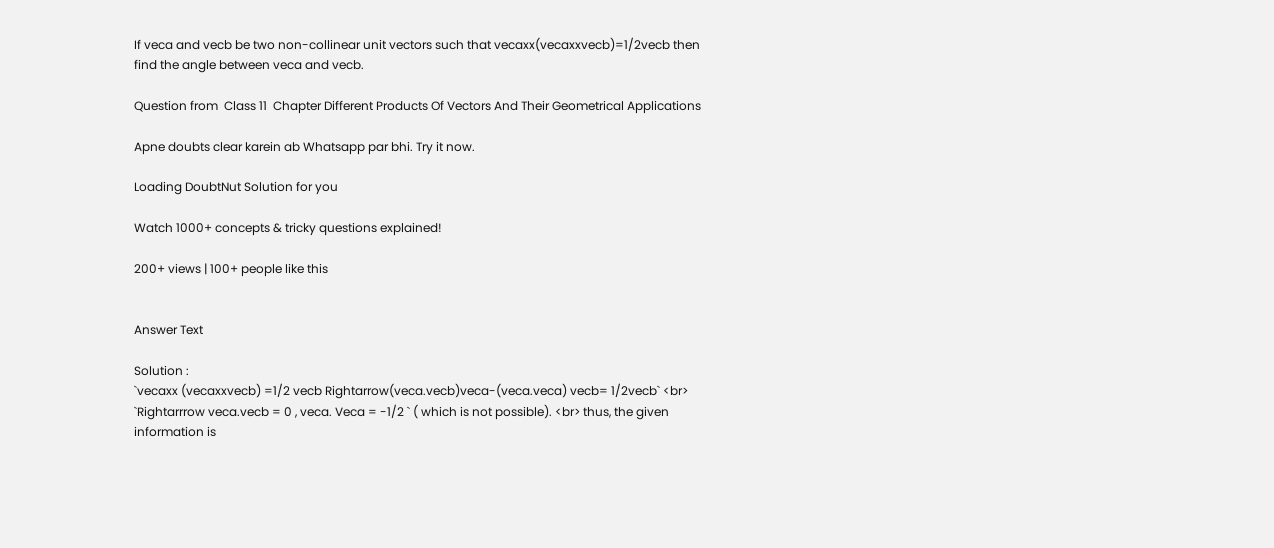If veca and vecb be two non-collinear unit vectors such that vecaxx(vecaxxvecb)=1/2vecb then find the angle between veca and vecb.

Question from  Class 11  Chapter Different Products Of Vectors And Their Geometrical Applications

Apne doubts clear karein ab Whatsapp par bhi. Try it now.

Loading DoubtNut Solution for you

Watch 1000+ concepts & tricky questions explained!

200+ views | 100+ people like this


Answer Text

Solution :
`vecaxx (vecaxxvecb) =1/2 vecb Rightarrow(veca.vecb)veca-(veca.veca) vecb= 1/2vecb` <br> `Rightarrrow veca.vecb = 0 , veca. Veca = -1/2 ` ( which is not possible). <br> thus, the given information is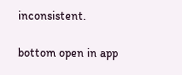inconsistent.

bottom open in app